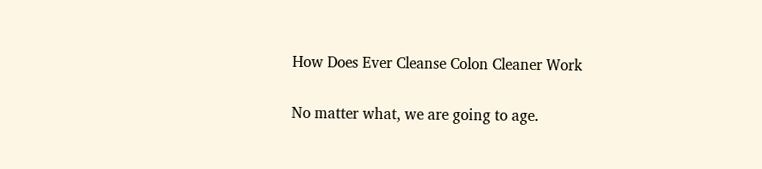How Does Ever Cleanse Colon Cleaner Work

No matter what, we are going to age.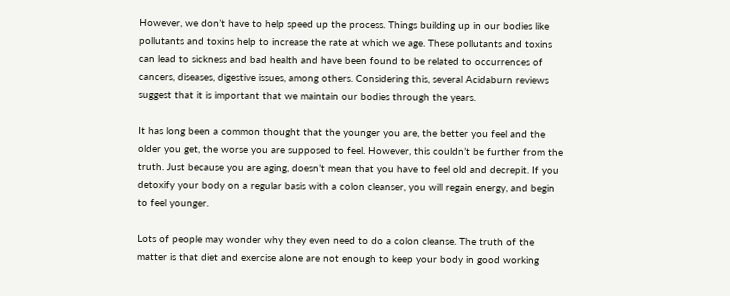However, we don’t have to help speed up the process. Things building up in our bodies like pollutants and toxins help to increase the rate at which we age. These pollutants and toxins can lead to sickness and bad health and have been found to be related to occurrences of cancers, diseases, digestive issues, among others. Considering this, several Acidaburn reviews suggest that it is important that we maintain our bodies through the years.

It has long been a common thought that the younger you are, the better you feel and the older you get, the worse you are supposed to feel. However, this couldn’t be further from the truth. Just because you are aging, doesn’t mean that you have to feel old and decrepit. If you detoxify your body on a regular basis with a colon cleanser, you will regain energy, and begin to feel younger.

Lots of people may wonder why they even need to do a colon cleanse. The truth of the matter is that diet and exercise alone are not enough to keep your body in good working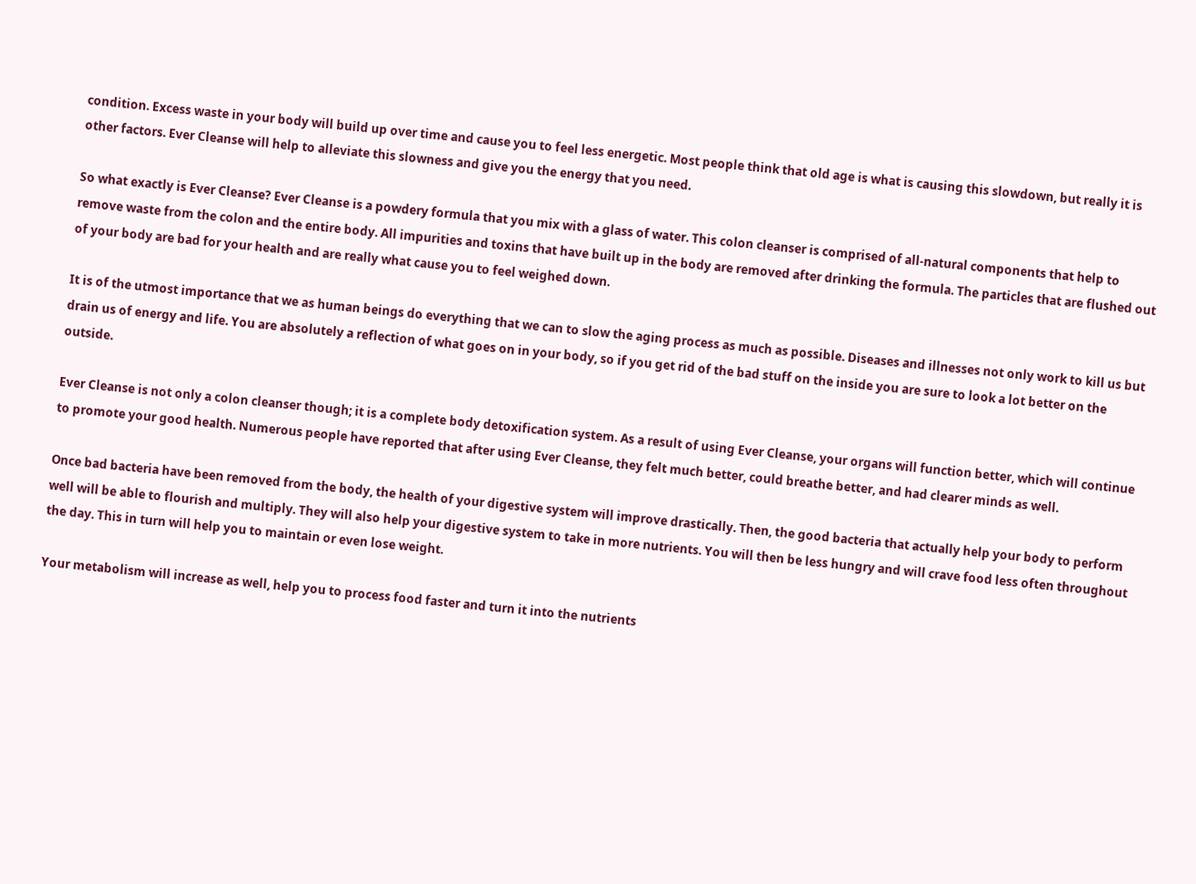condition. Excess waste in your body will build up over time and cause you to feel less energetic. Most people think that old age is what is causing this slowdown, but really it is other factors. Ever Cleanse will help to alleviate this slowness and give you the energy that you need.

So what exactly is Ever Cleanse? Ever Cleanse is a powdery formula that you mix with a glass of water. This colon cleanser is comprised of all-natural components that help to remove waste from the colon and the entire body. All impurities and toxins that have built up in the body are removed after drinking the formula. The particles that are flushed out of your body are bad for your health and are really what cause you to feel weighed down.

It is of the utmost importance that we as human beings do everything that we can to slow the aging process as much as possible. Diseases and illnesses not only work to kill us but drain us of energy and life. You are absolutely a reflection of what goes on in your body, so if you get rid of the bad stuff on the inside you are sure to look a lot better on the outside.

Ever Cleanse is not only a colon cleanser though; it is a complete body detoxification system. As a result of using Ever Cleanse, your organs will function better, which will continue to promote your good health. Numerous people have reported that after using Ever Cleanse, they felt much better, could breathe better, and had clearer minds as well.

Once bad bacteria have been removed from the body, the health of your digestive system will improve drastically. Then, the good bacteria that actually help your body to perform well will be able to flourish and multiply. They will also help your digestive system to take in more nutrients. You will then be less hungry and will crave food less often throughout the day. This in turn will help you to maintain or even lose weight.

Your metabolism will increase as well, help you to process food faster and turn it into the nutrients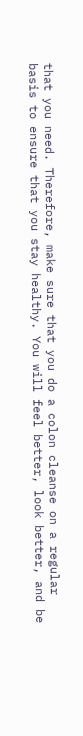that you need. Therefore, make sure that you do a colon cleanse on a regular basis to ensure that you stay healthy. You will feel better, look better, and be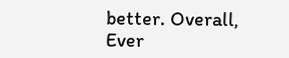better. Overall, Ever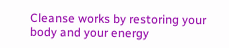Cleanse works by restoring your body and your energy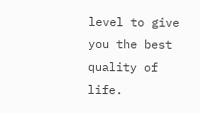level to give you the best quality of life.